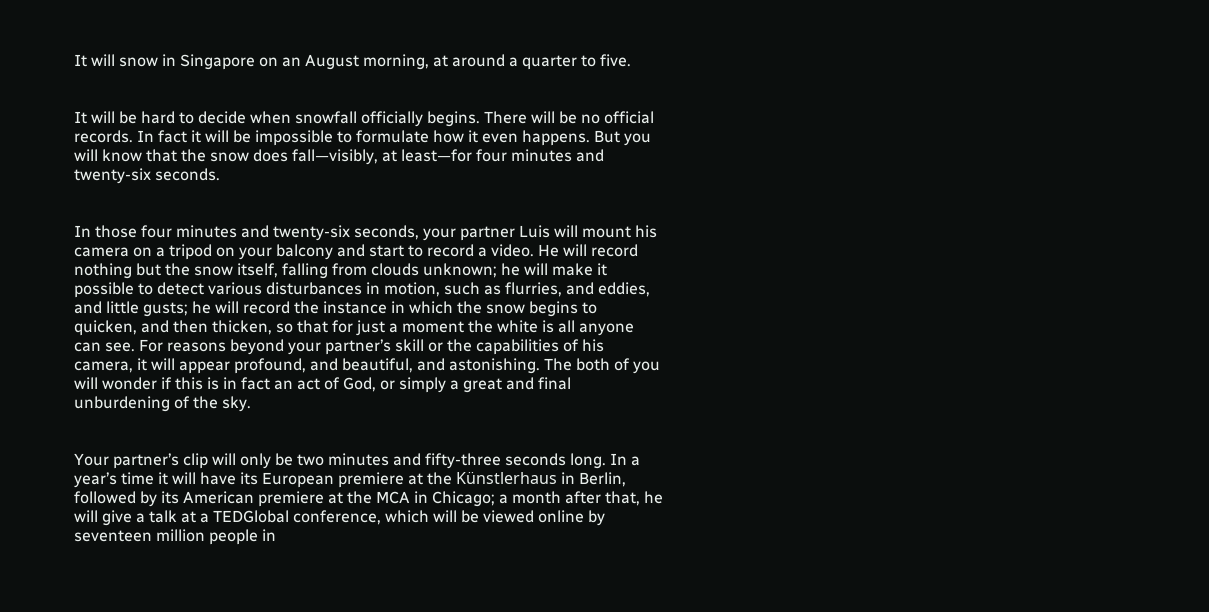It will snow in Singapore on an August morning, at around a quarter to five.


It will be hard to decide when snowfall officially begins. There will be no official records. In fact it will be impossible to formulate how it even happens. But you will know that the snow does fall—visibly, at least—for four minutes and twenty-six seconds.


In those four minutes and twenty-six seconds, your partner Luis will mount his camera on a tripod on your balcony and start to record a video. He will record nothing but the snow itself, falling from clouds unknown; he will make it possible to detect various disturbances in motion, such as flurries, and eddies, and little gusts; he will record the instance in which the snow begins to quicken, and then thicken, so that for just a moment the white is all anyone can see. For reasons beyond your partner’s skill or the capabilities of his camera, it will appear profound, and beautiful, and astonishing. The both of you will wonder if this is in fact an act of God, or simply a great and final unburdening of the sky.


Your partner’s clip will only be two minutes and fifty-three seconds long. In a year’s time it will have its European premiere at the Künstlerhaus in Berlin, followed by its American premiere at the MCA in Chicago; a month after that, he will give a talk at a TEDGlobal conference, which will be viewed online by seventeen million people in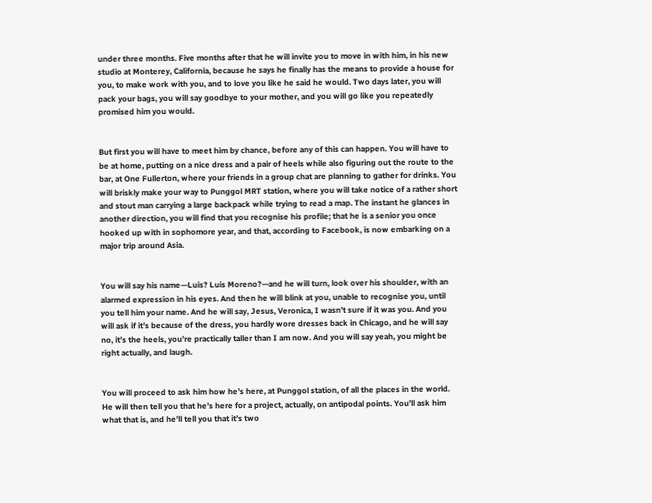under three months. Five months after that he will invite you to move in with him, in his new studio at Monterey, California, because he says he finally has the means to provide a house for you, to make work with you, and to love you like he said he would. Two days later, you will pack your bags, you will say goodbye to your mother, and you will go like you repeatedly promised him you would.


But first you will have to meet him by chance, before any of this can happen. You will have to be at home, putting on a nice dress and a pair of heels while also figuring out the route to the bar, at One Fullerton, where your friends in a group chat are planning to gather for drinks. You will briskly make your way to Punggol MRT station, where you will take notice of a rather short and stout man carrying a large backpack while trying to read a map. The instant he glances in another direction, you will find that you recognise his profile; that he is a senior you once hooked up with in sophomore year, and that, according to Facebook, is now embarking on a major trip around Asia.


You will say his name—Luis? Luis Moreno?—and he will turn, look over his shoulder, with an alarmed expression in his eyes. And then he will blink at you, unable to recognise you, until you tell him your name. And he will say, Jesus, Veronica, I wasn’t sure if it was you. And you will ask if it’s because of the dress, you hardly wore dresses back in Chicago, and he will say no, it’s the heels, you’re practically taller than I am now. And you will say yeah, you might be right actually, and laugh.


You will proceed to ask him how he’s here, at Punggol station, of all the places in the world. He will then tell you that he’s here for a project, actually, on antipodal points. You’ll ask him what that is, and he’ll tell you that it’s two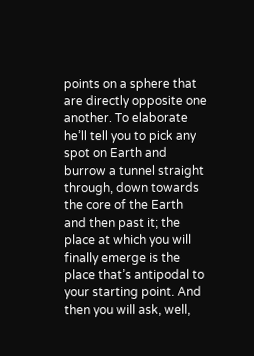points on a sphere that are directly opposite one another. To elaborate he’ll tell you to pick any spot on Earth and burrow a tunnel straight through, down towards the core of the Earth and then past it; the place at which you will finally emerge is the place that’s antipodal to your starting point. And then you will ask, well,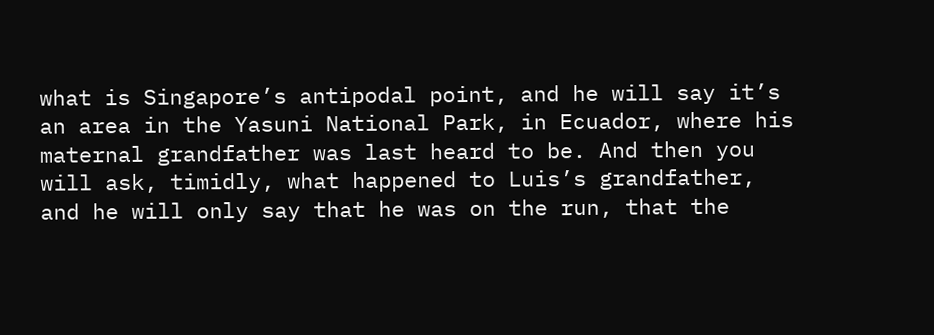what is Singapore’s antipodal point, and he will say it’s an area in the Yasuni National Park, in Ecuador, where his maternal grandfather was last heard to be. And then you will ask, timidly, what happened to Luis’s grandfather, and he will only say that he was on the run, that the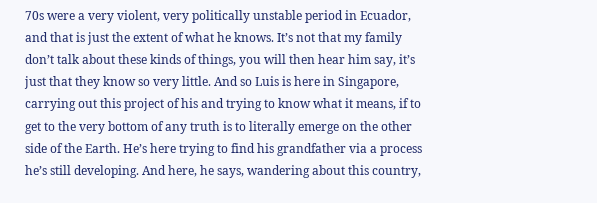70s were a very violent, very politically unstable period in Ecuador, and that is just the extent of what he knows. It’s not that my family don’t talk about these kinds of things, you will then hear him say, it’s just that they know so very little. And so Luis is here in Singapore, carrying out this project of his and trying to know what it means, if to get to the very bottom of any truth is to literally emerge on the other side of the Earth. He’s here trying to find his grandfather via a process he’s still developing. And here, he says, wandering about this country,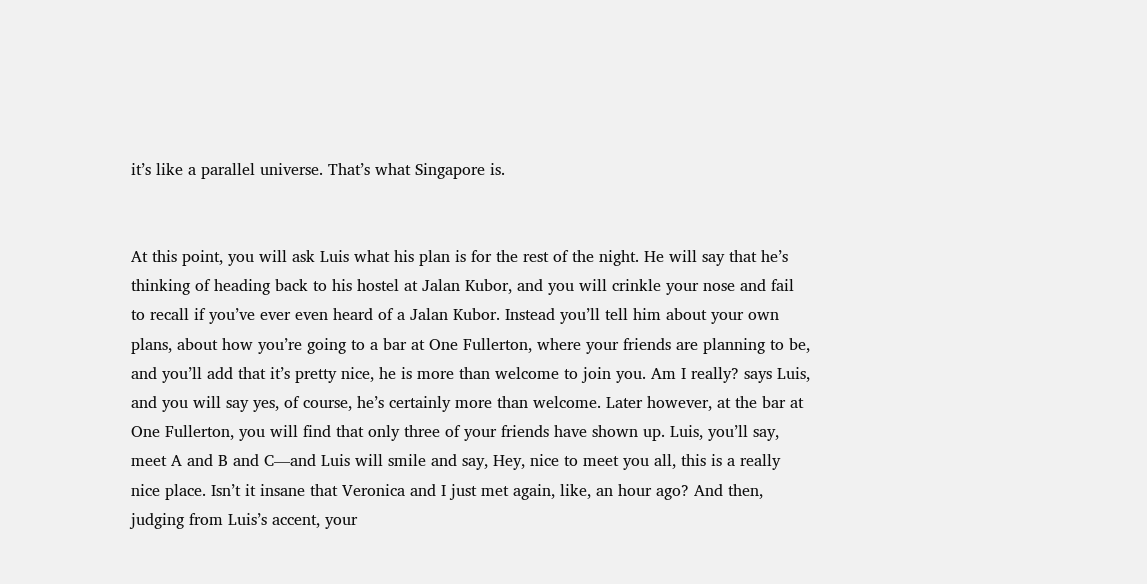it’s like a parallel universe. That’s what Singapore is.


At this point, you will ask Luis what his plan is for the rest of the night. He will say that he’s thinking of heading back to his hostel at Jalan Kubor, and you will crinkle your nose and fail to recall if you’ve ever even heard of a Jalan Kubor. Instead you’ll tell him about your own plans, about how you’re going to a bar at One Fullerton, where your friends are planning to be, and you’ll add that it’s pretty nice, he is more than welcome to join you. Am I really? says Luis, and you will say yes, of course, he’s certainly more than welcome. Later however, at the bar at One Fullerton, you will find that only three of your friends have shown up. Luis, you’ll say, meet A and B and C—and Luis will smile and say, Hey, nice to meet you all, this is a really nice place. Isn’t it insane that Veronica and I just met again, like, an hour ago? And then, judging from Luis’s accent, your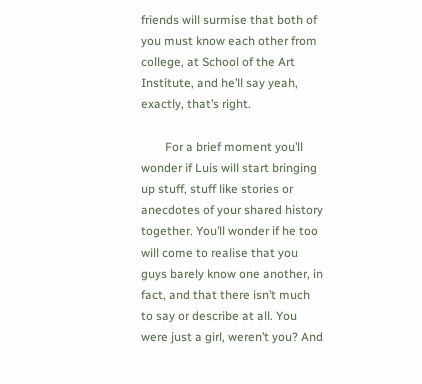friends will surmise that both of you must know each other from college, at School of the Art Institute, and he’ll say yeah, exactly, that’s right.

        For a brief moment you’ll wonder if Luis will start bringing up stuff, stuff like stories or anecdotes of your shared history together. You’ll wonder if he too will come to realise that you guys barely know one another, in fact, and that there isn’t much to say or describe at all. You were just a girl, weren’t you? And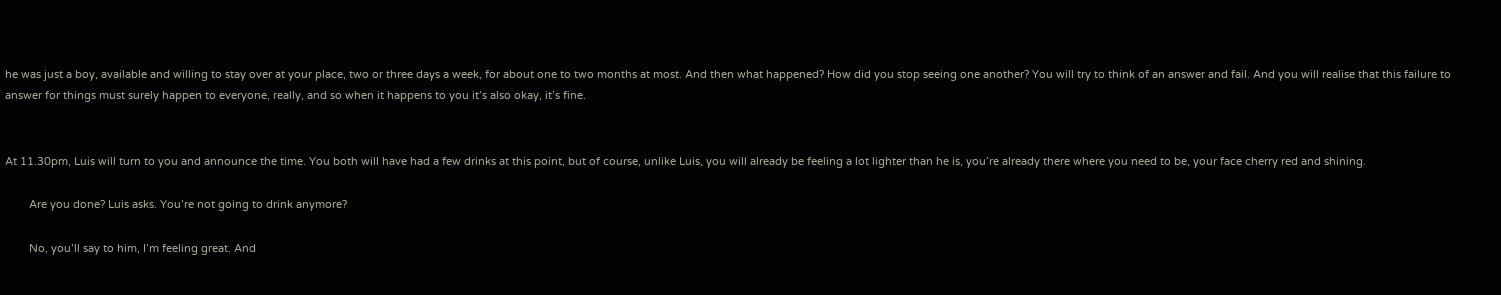he was just a boy, available and willing to stay over at your place, two or three days a week, for about one to two months at most. And then what happened? How did you stop seeing one another? You will try to think of an answer and fail. And you will realise that this failure to answer for things must surely happen to everyone, really, and so when it happens to you it’s also okay, it’s fine.


At 11.30pm, Luis will turn to you and announce the time. You both will have had a few drinks at this point, but of course, unlike Luis, you will already be feeling a lot lighter than he is, you’re already there where you need to be, your face cherry red and shining.

        Are you done? Luis asks. You’re not going to drink anymore?

        No, you’ll say to him, I’m feeling great. And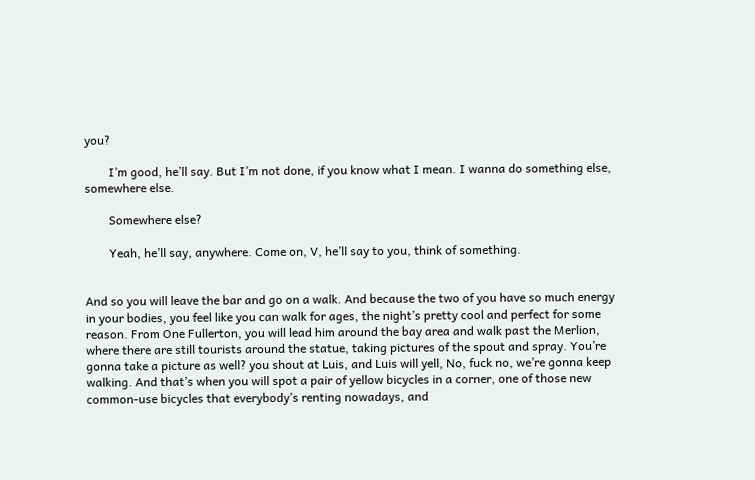you?

        I’m good, he’ll say. But I’m not done, if you know what I mean. I wanna do something else, somewhere else.

        Somewhere else?

        Yeah, he’ll say, anywhere. Come on, V, he’ll say to you, think of something.


And so you will leave the bar and go on a walk. And because the two of you have so much energy in your bodies, you feel like you can walk for ages, the night’s pretty cool and perfect for some reason. From One Fullerton, you will lead him around the bay area and walk past the Merlion, where there are still tourists around the statue, taking pictures of the spout and spray. You’re gonna take a picture as well? you shout at Luis, and Luis will yell, No, fuck no, we’re gonna keep walking. And that’s when you will spot a pair of yellow bicycles in a corner, one of those new common-use bicycles that everybody’s renting nowadays, and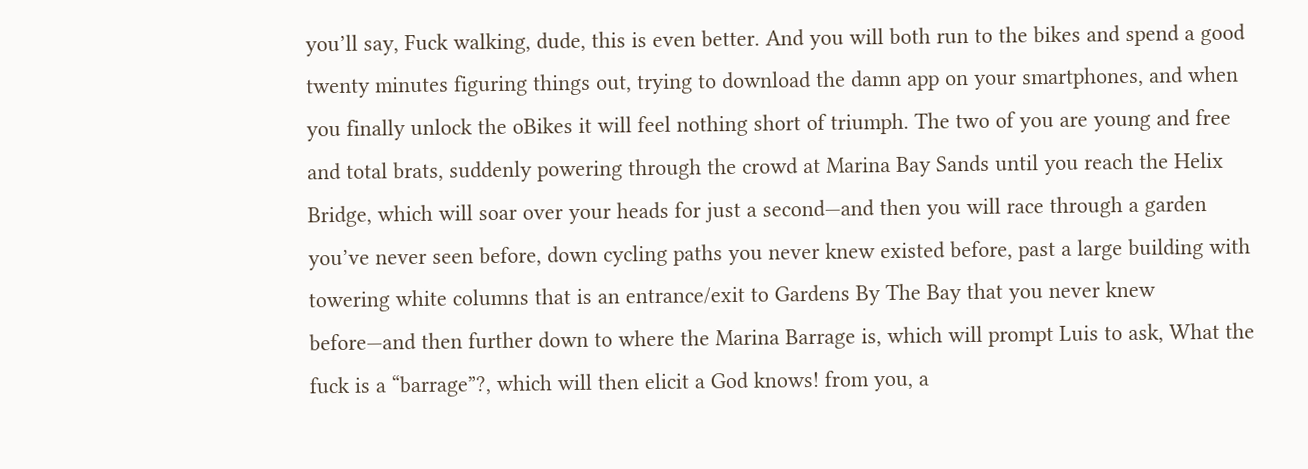you’ll say, Fuck walking, dude, this is even better. And you will both run to the bikes and spend a good twenty minutes figuring things out, trying to download the damn app on your smartphones, and when you finally unlock the oBikes it will feel nothing short of triumph. The two of you are young and free and total brats, suddenly powering through the crowd at Marina Bay Sands until you reach the Helix Bridge, which will soar over your heads for just a second—and then you will race through a garden you’ve never seen before, down cycling paths you never knew existed before, past a large building with towering white columns that is an entrance/exit to Gardens By The Bay that you never knew before—and then further down to where the Marina Barrage is, which will prompt Luis to ask, What the fuck is a “barrage”?, which will then elicit a God knows! from you, a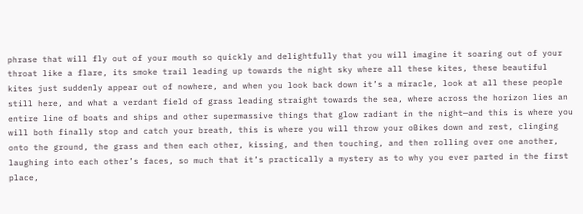phrase that will fly out of your mouth so quickly and delightfully that you will imagine it soaring out of your throat like a flare, its smoke trail leading up towards the night sky where all these kites, these beautiful kites just suddenly appear out of nowhere, and when you look back down it’s a miracle, look at all these people still here, and what a verdant field of grass leading straight towards the sea, where across the horizon lies an entire line of boats and ships and other supermassive things that glow radiant in the night—and this is where you will both finally stop and catch your breath, this is where you will throw your oBikes down and rest, clinging onto the ground, the grass and then each other, kissing, and then touching, and then rolling over one another, laughing into each other’s faces, so much that it’s practically a mystery as to why you ever parted in the first place,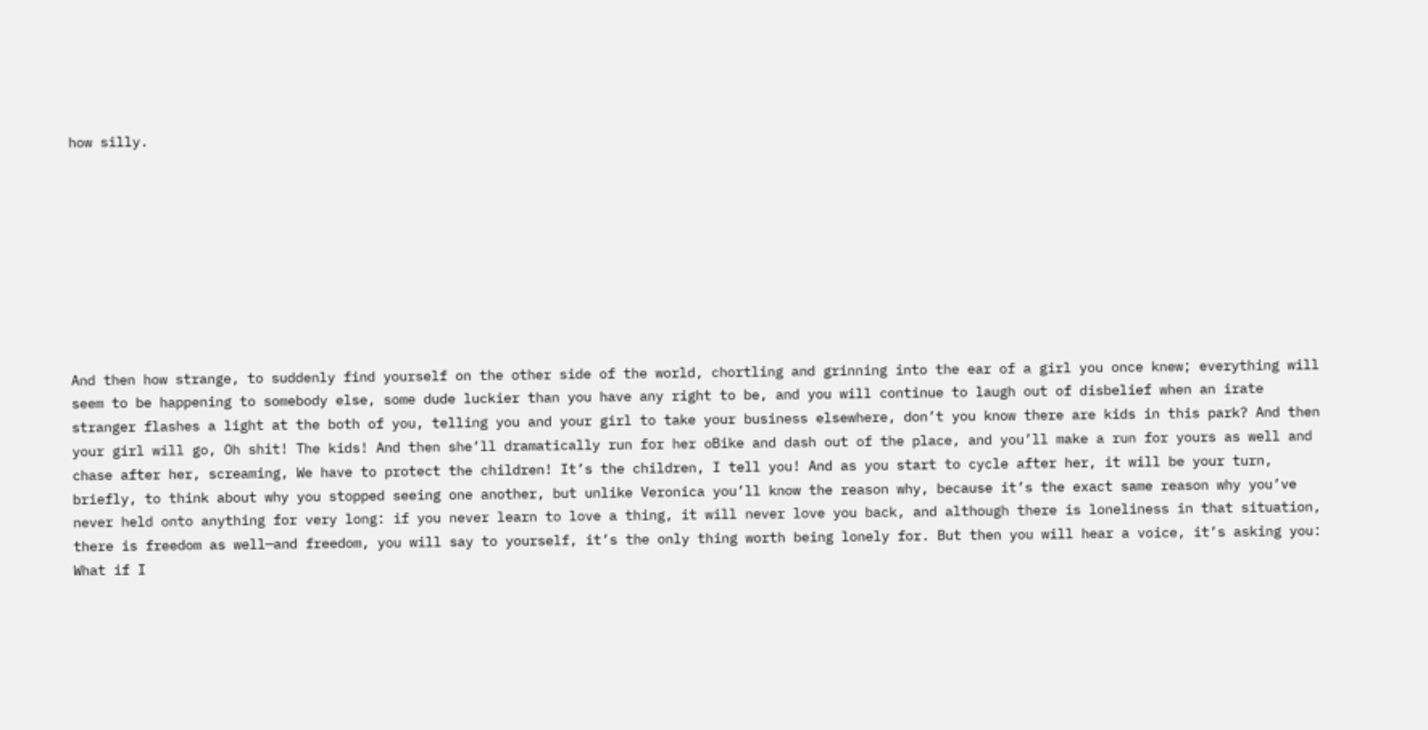how silly.









And then how strange, to suddenly find yourself on the other side of the world, chortling and grinning into the ear of a girl you once knew; everything will seem to be happening to somebody else, some dude luckier than you have any right to be, and you will continue to laugh out of disbelief when an irate stranger flashes a light at the both of you, telling you and your girl to take your business elsewhere, don’t you know there are kids in this park? And then your girl will go, Oh shit! The kids! And then she’ll dramatically run for her oBike and dash out of the place, and you’ll make a run for yours as well and chase after her, screaming, We have to protect the children! It’s the children, I tell you! And as you start to cycle after her, it will be your turn, briefly, to think about why you stopped seeing one another, but unlike Veronica you’ll know the reason why, because it’s the exact same reason why you’ve never held onto anything for very long: if you never learn to love a thing, it will never love you back, and although there is loneliness in that situation, there is freedom as well—and freedom, you will say to yourself, it’s the only thing worth being lonely for. But then you will hear a voice, it’s asking you: What if I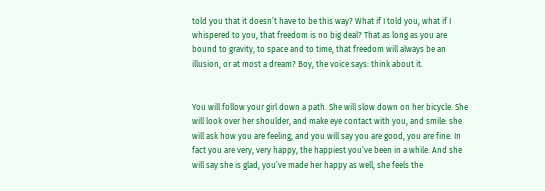told you that it doesn’t have to be this way? What if I told you, what if I whispered to you, that freedom is no big deal? That as long as you are bound to gravity, to space and to time, that freedom will always be an illusion, or at most a dream? Boy, the voice says: think about it.


You will follow your girl down a path. She will slow down on her bicycle. She will look over her shoulder, and make eye contact with you, and smile: she will ask how you are feeling, and you will say you are good, you are fine. In fact you are very, very happy, the happiest you’ve been in a while. And she will say she is glad, you’ve made her happy as well, she feels the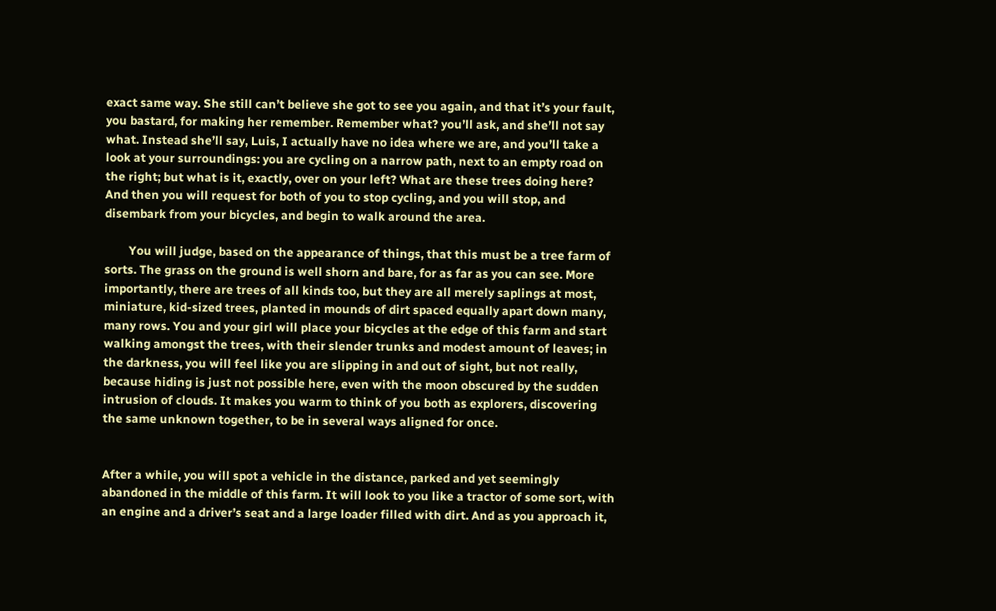exact same way. She still can’t believe she got to see you again, and that it’s your fault, you bastard, for making her remember. Remember what? you’ll ask, and she’ll not say what. Instead she’ll say, Luis, I actually have no idea where we are, and you’ll take a look at your surroundings: you are cycling on a narrow path, next to an empty road on the right; but what is it, exactly, over on your left? What are these trees doing here? And then you will request for both of you to stop cycling, and you will stop, and disembark from your bicycles, and begin to walk around the area.

        You will judge, based on the appearance of things, that this must be a tree farm of sorts. The grass on the ground is well shorn and bare, for as far as you can see. More importantly, there are trees of all kinds too, but they are all merely saplings at most, miniature, kid-sized trees, planted in mounds of dirt spaced equally apart down many, many rows. You and your girl will place your bicycles at the edge of this farm and start walking amongst the trees, with their slender trunks and modest amount of leaves; in the darkness, you will feel like you are slipping in and out of sight, but not really, because hiding is just not possible here, even with the moon obscured by the sudden intrusion of clouds. It makes you warm to think of you both as explorers, discovering the same unknown together, to be in several ways aligned for once.


After a while, you will spot a vehicle in the distance, parked and yet seemingly abandoned in the middle of this farm. It will look to you like a tractor of some sort, with an engine and a driver’s seat and a large loader filled with dirt. And as you approach it,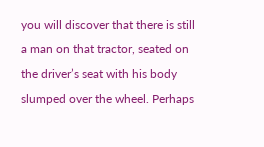you will discover that there is still a man on that tractor, seated on the driver’s seat with his body slumped over the wheel. Perhaps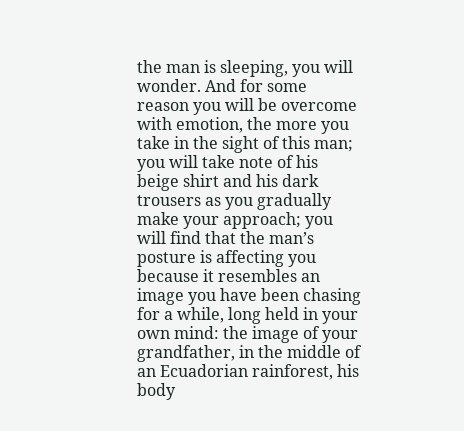the man is sleeping, you will wonder. And for some reason you will be overcome with emotion, the more you take in the sight of this man; you will take note of his beige shirt and his dark trousers as you gradually make your approach; you will find that the man’s posture is affecting you because it resembles an image you have been chasing for a while, long held in your own mind: the image of your grandfather, in the middle of an Ecuadorian rainforest, his body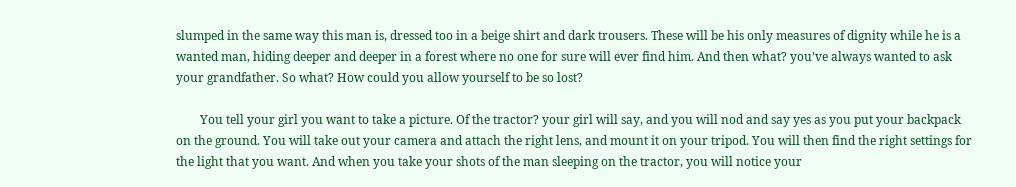slumped in the same way this man is, dressed too in a beige shirt and dark trousers. These will be his only measures of dignity while he is a wanted man, hiding deeper and deeper in a forest where no one for sure will ever find him. And then what? you’ve always wanted to ask your grandfather. So what? How could you allow yourself to be so lost?

        You tell your girl you want to take a picture. Of the tractor? your girl will say, and you will nod and say yes as you put your backpack on the ground. You will take out your camera and attach the right lens, and mount it on your tripod. You will then find the right settings for the light that you want. And when you take your shots of the man sleeping on the tractor, you will notice your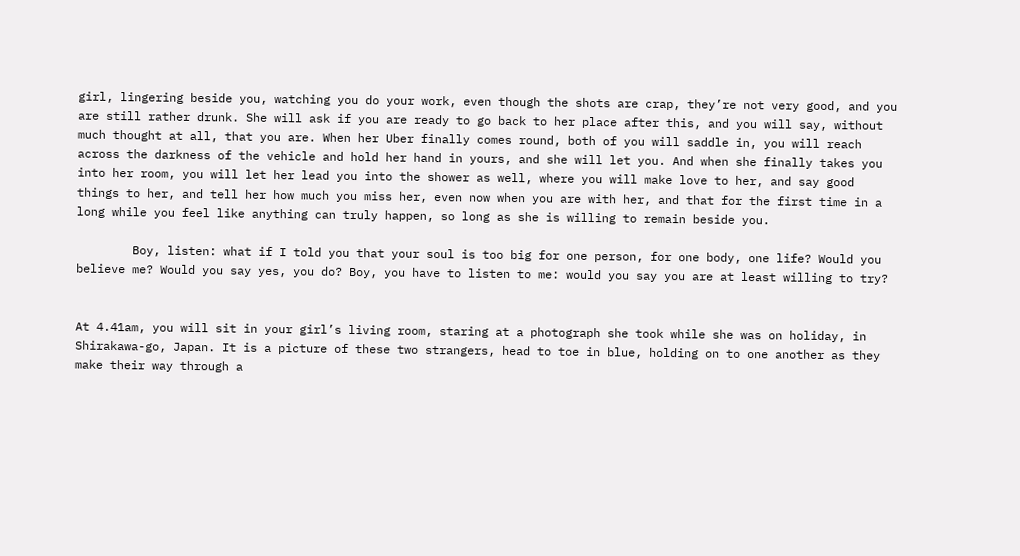girl, lingering beside you, watching you do your work, even though the shots are crap, they’re not very good, and you are still rather drunk. She will ask if you are ready to go back to her place after this, and you will say, without much thought at all, that you are. When her Uber finally comes round, both of you will saddle in, you will reach across the darkness of the vehicle and hold her hand in yours, and she will let you. And when she finally takes you into her room, you will let her lead you into the shower as well, where you will make love to her, and say good things to her, and tell her how much you miss her, even now when you are with her, and that for the first time in a long while you feel like anything can truly happen, so long as she is willing to remain beside you.

        Boy, listen: what if I told you that your soul is too big for one person, for one body, one life? Would you believe me? Would you say yes, you do? Boy, you have to listen to me: would you say you are at least willing to try?


At 4.41am, you will sit in your girl’s living room, staring at a photograph she took while she was on holiday, in Shirakawa-go, Japan. It is a picture of these two strangers, head to toe in blue, holding on to one another as they make their way through a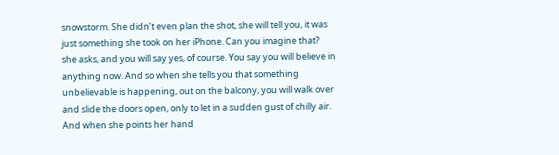snowstorm. She didn’t even plan the shot, she will tell you, it was just something she took on her iPhone. Can you imagine that? she asks, and you will say yes, of course. You say you will believe in anything now. And so when she tells you that something unbelievable is happening, out on the balcony, you will walk over and slide the doors open, only to let in a sudden gust of chilly air. And when she points her hand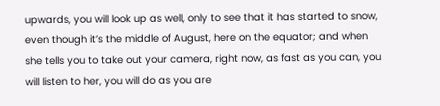upwards, you will look up as well, only to see that it has started to snow, even though it’s the middle of August, here on the equator; and when she tells you to take out your camera, right now, as fast as you can, you will listen to her, you will do as you are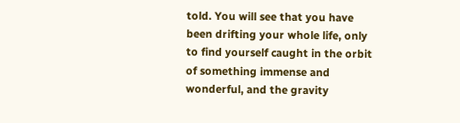told. You will see that you have been drifting your whole life, only to find yourself caught in the orbit of something immense and wonderful, and the gravity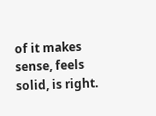of it makes sense, feels solid, is right.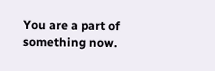You are a part of something now.